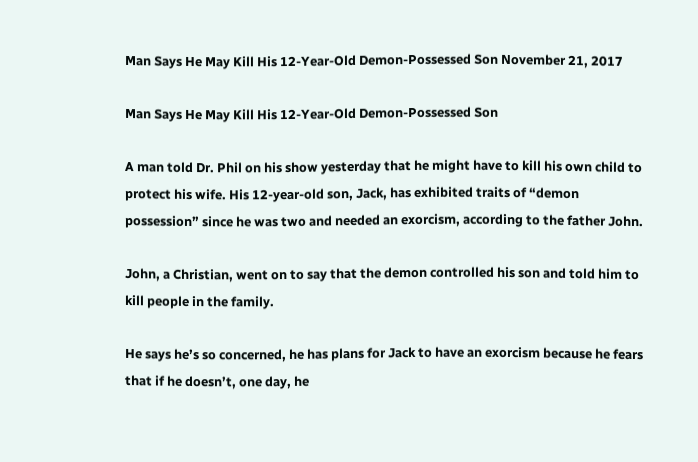Man Says He May Kill His 12-Year-Old Demon-Possessed Son November 21, 2017

Man Says He May Kill His 12-Year-Old Demon-Possessed Son

A man told Dr. Phil on his show yesterday that he might have to kill his own child to protect his wife. His 12-year-old son, Jack, has exhibited traits of “demon possession” since he was two and needed an exorcism, according to the father John.

John, a Christian, went on to say that the demon controlled his son and told him to kill people in the family.

He says he’s so concerned, he has plans for Jack to have an exorcism because he fears that if he doesn’t, one day, he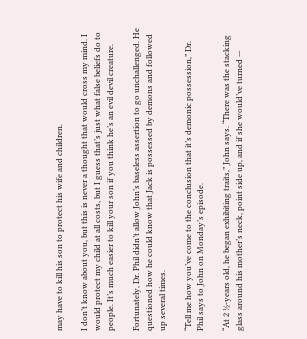may have to kill his son to protect his wife and children.

I don’t know about you, but this is never a thought that would cross my mind. I would protect my child at all costs, but I guess that’s just what false beliefs do to people. It’s much easier to kill your son if you think he’s an evil devil creature.

Fortunately, Dr. Phil didn’t allow John’s baseless assertion to go unchallenged. He questioned how he could know that Jack is possessed by demons and followed up several times.

“Tell me how you’ve come to the conclusion that it’s demonic possession,” Dr. Phil says to John on Monday’s episode.

“At 2 ½-years old, he began exhibiting traits,” John says. “There was the stacking glass around his mother’s neck, point side up, and if she would’ve turned —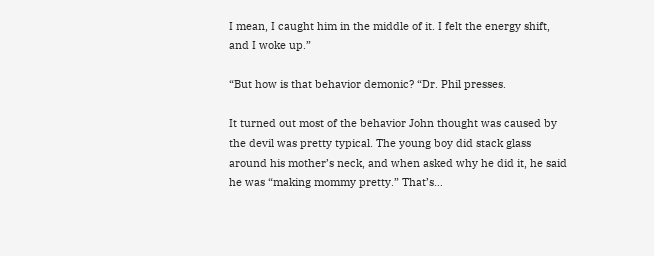I mean, I caught him in the middle of it. I felt the energy shift, and I woke up.”

“But how is that behavior demonic? “Dr. Phil presses.

It turned out most of the behavior John thought was caused by the devil was pretty typical. The young boy did stack glass around his mother’s neck, and when asked why he did it, he said he was “making mommy pretty.” That’s…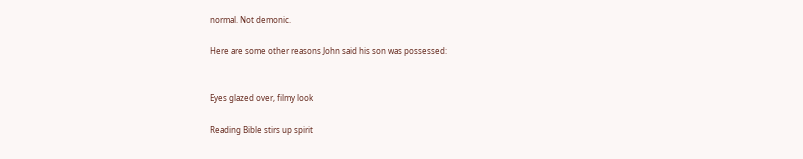normal. Not demonic.

Here are some other reasons John said his son was possessed:


Eyes glazed over, filmy look

Reading Bible stirs up spirit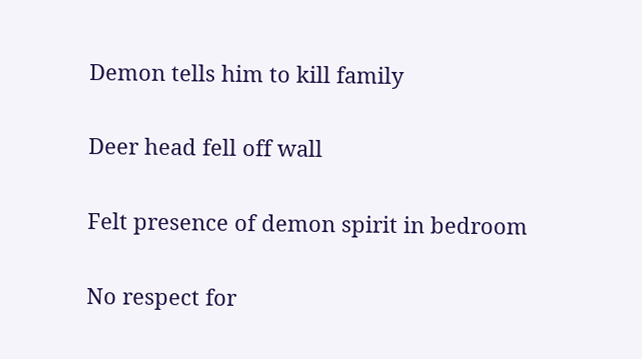Demon tells him to kill family

Deer head fell off wall

Felt presence of demon spirit in bedroom

No respect for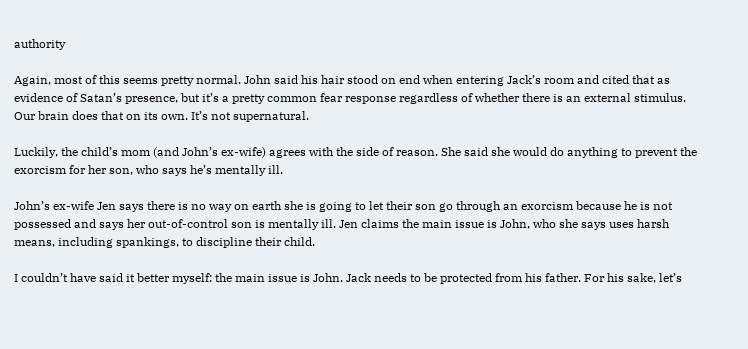authority

Again, most of this seems pretty normal. John said his hair stood on end when entering Jack’s room and cited that as evidence of Satan’s presence, but it’s a pretty common fear response regardless of whether there is an external stimulus. Our brain does that on its own. It’s not supernatural.

Luckily, the child’s mom (and John’s ex-wife) agrees with the side of reason. She said she would do anything to prevent the exorcism for her son, who says he’s mentally ill.

John’s ex-wife Jen says there is no way on earth she is going to let their son go through an exorcism because he is not possessed and says her out-of-control son is mentally ill. Jen claims the main issue is John, who she says uses harsh means, including spankings, to discipline their child.

I couldn’t have said it better myself: the main issue is John. Jack needs to be protected from his father. For his sake, let’s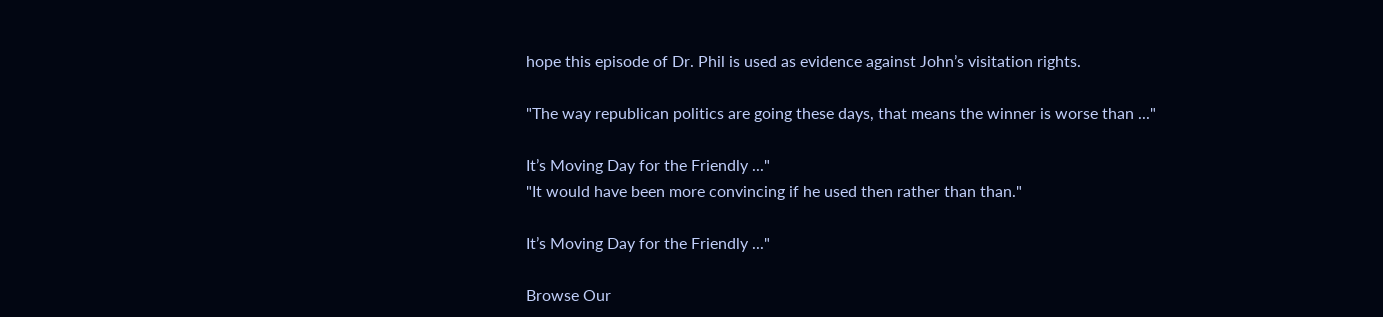hope this episode of Dr. Phil is used as evidence against John’s visitation rights.

"The way republican politics are going these days, that means the winner is worse than ..."

It’s Moving Day for the Friendly ..."
"It would have been more convincing if he used then rather than than."

It’s Moving Day for the Friendly ..."

Browse Our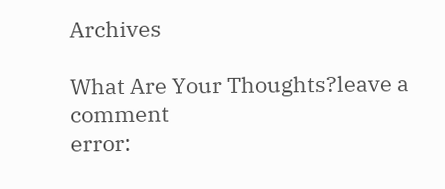Archives

What Are Your Thoughts?leave a comment
error: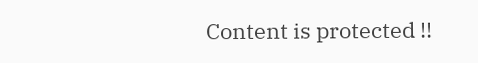Content is protected !!